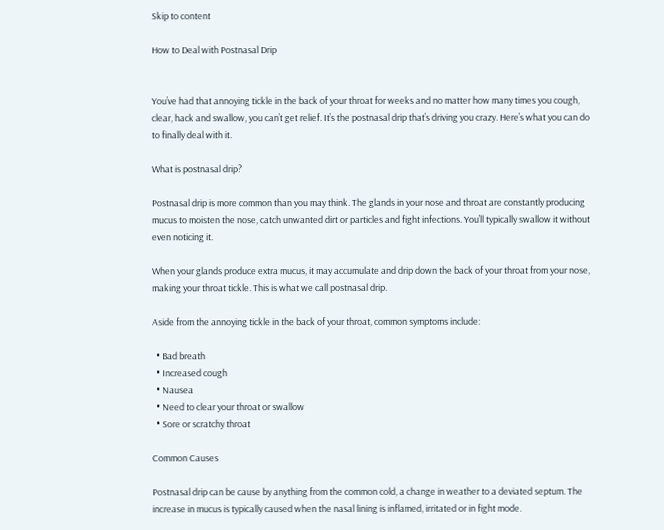Skip to content

How to Deal with Postnasal Drip


You’ve had that annoying tickle in the back of your throat for weeks and no matter how many times you cough, clear, hack and swallow, you can’t get relief. It’s the postnasal drip that’s driving you crazy. Here’s what you can do to finally deal with it.

What is postnasal drip?

Postnasal drip is more common than you may think. The glands in your nose and throat are constantly producing mucus to moisten the nose, catch unwanted dirt or particles and fight infections. You’ll typically swallow it without even noticing it.

When your glands produce extra mucus, it may accumulate and drip down the back of your throat from your nose, making your throat tickle. This is what we call postnasal drip.

Aside from the annoying tickle in the back of your throat, common symptoms include:

  • Bad breath
  • Increased cough
  • Nausea
  • Need to clear your throat or swallow
  • Sore or scratchy throat

Common Causes

Postnasal drip can be cause by anything from the common cold, a change in weather to a deviated septum. The increase in mucus is typically caused when the nasal lining is inflamed, irritated or in fight mode.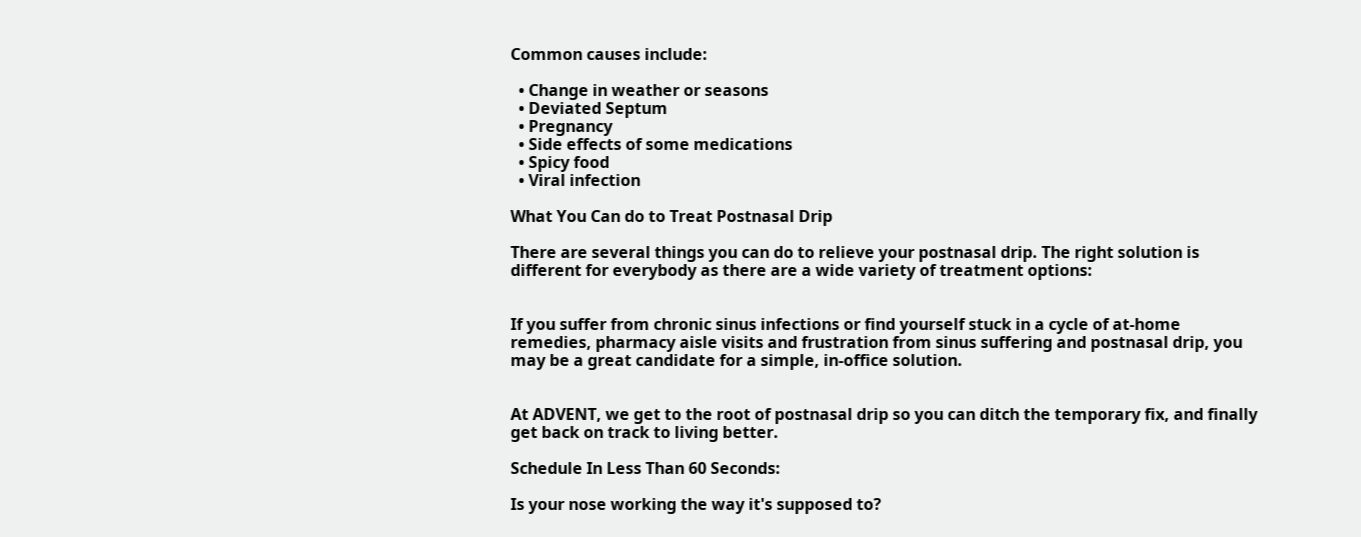Common causes include:

  • Change in weather or seasons
  • Deviated Septum
  • Pregnancy
  • Side effects of some medications
  • Spicy food
  • Viral infection

What You Can do to Treat Postnasal Drip

There are several things you can do to relieve your postnasal drip. The right solution is different for everybody as there are a wide variety of treatment options:


If you suffer from chronic sinus infections or find yourself stuck in a cycle of at-home remedies, pharmacy aisle visits and frustration from sinus suffering and postnasal drip, you may be a great candidate for a simple, in-office solution.


At ADVENT, we get to the root of postnasal drip so you can ditch the temporary fix, and finally get back on track to living better.

Schedule In Less Than 60 Seconds:

Is your nose working the way it's supposed to?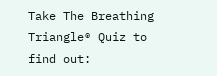Take The Breathing Triangle® Quiz to find out: